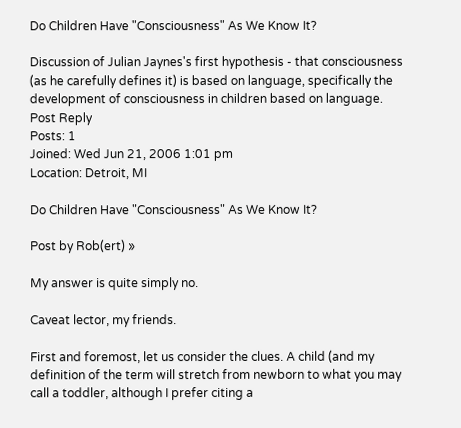Do Children Have "Consciousness" As We Know It?

Discussion of Julian Jaynes's first hypothesis - that consciousness (as he carefully defines it) is based on language, specifically the development of consciousness in children based on language.
Post Reply
Posts: 1
Joined: Wed Jun 21, 2006 1:01 pm
Location: Detroit, MI

Do Children Have "Consciousness" As We Know It?

Post by Rob(ert) »

My answer is quite simply no.

Caveat lector, my friends.

First and foremost, let us consider the clues. A child (and my definition of the term will stretch from newborn to what you may call a toddler, although I prefer citing a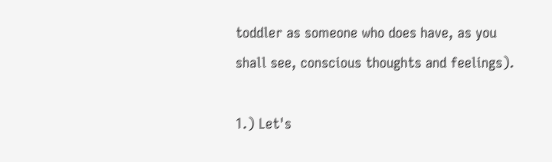toddler as someone who does have, as you shall see, conscious thoughts and feelings).

1.) Let's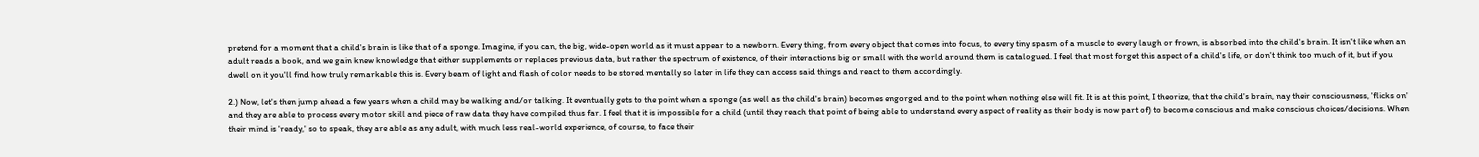pretend for a moment that a child's brain is like that of a sponge. Imagine, if you can, the big, wide-open world as it must appear to a newborn. Every thing, from every object that comes into focus, to every tiny spasm of a muscle to every laugh or frown, is absorbed into the child's brain. It isn't like when an adult reads a book, and we gain knew knowledge that either supplements or replaces previous data, but rather the spectrum of existence, of their interactions big or small with the world around them is catalogued. I feel that most forget this aspect of a child's life, or don't think too much of it, but if you dwell on it you'll find how truly remarkable this is. Every beam of light and flash of color needs to be stored mentally so later in life they can access said things and react to them accordingly.

2.) Now, let's then jump ahead a few years when a child may be walking and/or talking. It eventually gets to the point when a sponge (as well as the child's brain) becomes engorged and to the point when nothing else will fit. It is at this point, I theorize, that the child's brain, nay their consciousness, 'flicks on' and they are able to process every motor skill and piece of raw data they have compiled thus far. I feel that it is impossible for a child (until they reach that point of being able to understand every aspect of reality as their body is now part of) to become conscious and make conscious choices/decisions. When their mind is 'ready,' so to speak, they are able as any adult, with much less real-world experience, of course, to face their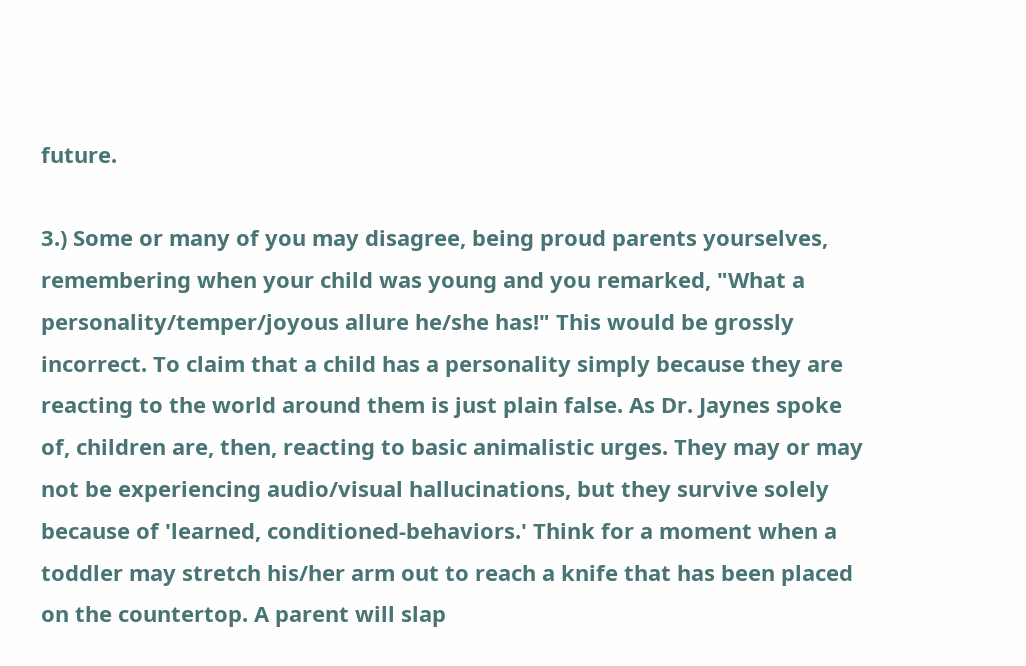future.

3.) Some or many of you may disagree, being proud parents yourselves, remembering when your child was young and you remarked, "What a personality/temper/joyous allure he/she has!" This would be grossly incorrect. To claim that a child has a personality simply because they are reacting to the world around them is just plain false. As Dr. Jaynes spoke of, children are, then, reacting to basic animalistic urges. They may or may not be experiencing audio/visual hallucinations, but they survive solely because of 'learned, conditioned-behaviors.' Think for a moment when a toddler may stretch his/her arm out to reach a knife that has been placed on the countertop. A parent will slap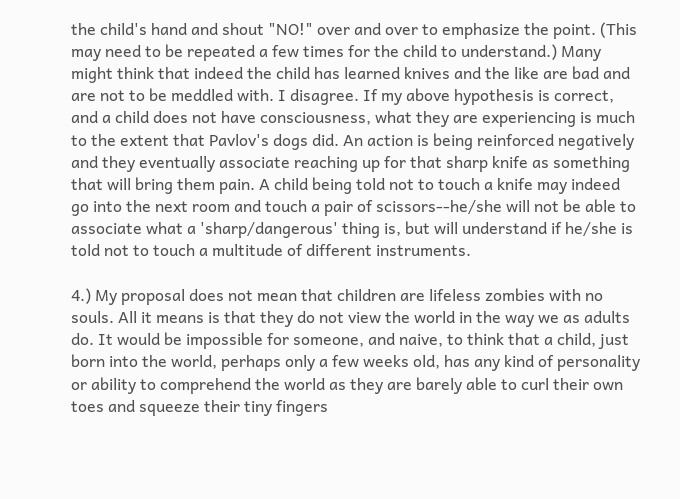the child's hand and shout "NO!" over and over to emphasize the point. (This may need to be repeated a few times for the child to understand.) Many might think that indeed the child has learned knives and the like are bad and are not to be meddled with. I disagree. If my above hypothesis is correct, and a child does not have consciousness, what they are experiencing is much to the extent that Pavlov's dogs did. An action is being reinforced negatively and they eventually associate reaching up for that sharp knife as something that will bring them pain. A child being told not to touch a knife may indeed go into the next room and touch a pair of scissors--he/she will not be able to associate what a 'sharp/dangerous' thing is, but will understand if he/she is told not to touch a multitude of different instruments.

4.) My proposal does not mean that children are lifeless zombies with no souls. All it means is that they do not view the world in the way we as adults do. It would be impossible for someone, and naive, to think that a child, just born into the world, perhaps only a few weeks old, has any kind of personality or ability to comprehend the world as they are barely able to curl their own toes and squeeze their tiny fingers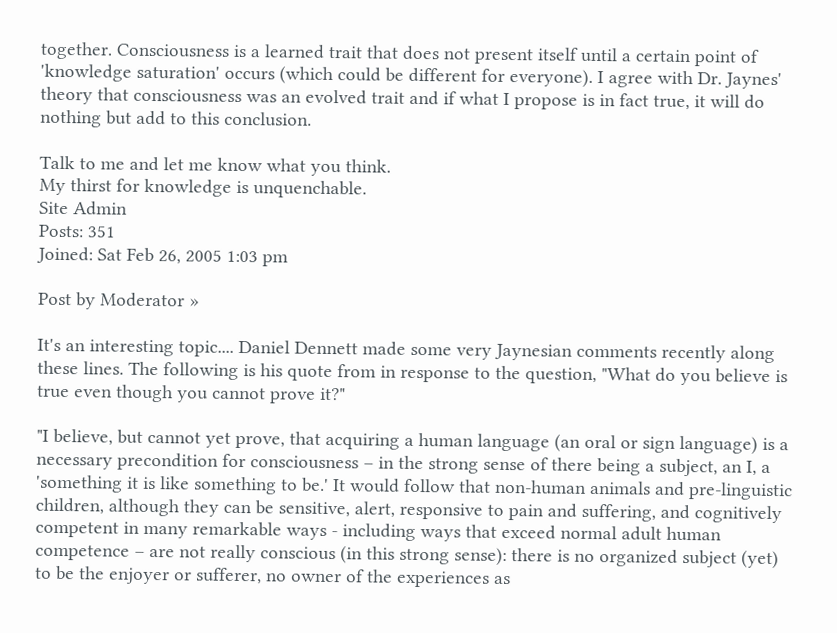together. Consciousness is a learned trait that does not present itself until a certain point of 'knowledge saturation' occurs (which could be different for everyone). I agree with Dr. Jaynes' theory that consciousness was an evolved trait and if what I propose is in fact true, it will do nothing but add to this conclusion.

Talk to me and let me know what you think.
My thirst for knowledge is unquenchable.
Site Admin
Posts: 351
Joined: Sat Feb 26, 2005 1:03 pm

Post by Moderator »

It's an interesting topic.... Daniel Dennett made some very Jaynesian comments recently along these lines. The following is his quote from in response to the question, "What do you believe is true even though you cannot prove it?"

"I believe, but cannot yet prove, that acquiring a human language (an oral or sign language) is a necessary precondition for consciousness – in the strong sense of there being a subject, an I, a 'something it is like something to be.' It would follow that non-human animals and pre-linguistic children, although they can be sensitive, alert, responsive to pain and suffering, and cognitively competent in many remarkable ways - including ways that exceed normal adult human competence – are not really conscious (in this strong sense): there is no organized subject (yet) to be the enjoyer or sufferer, no owner of the experiences as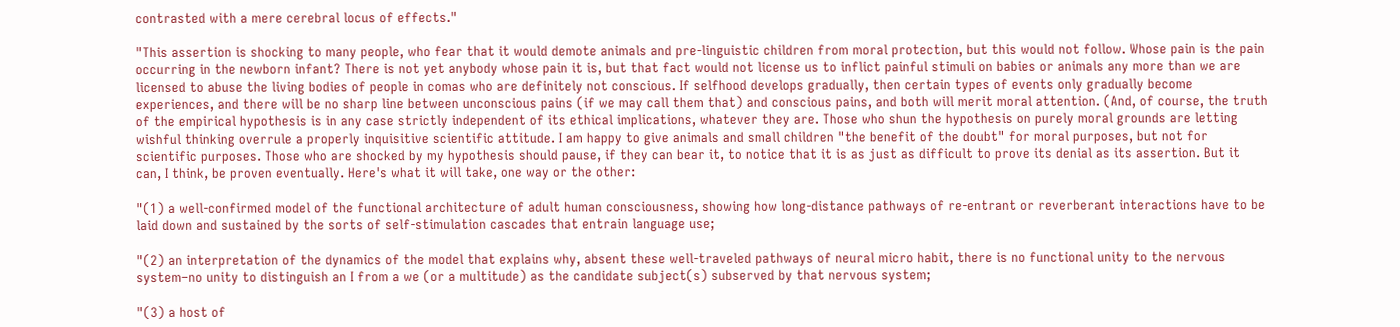contrasted with a mere cerebral locus of effects."

"This assertion is shocking to many people, who fear that it would demote animals and pre-linguistic children from moral protection, but this would not follow. Whose pain is the pain occurring in the newborn infant? There is not yet anybody whose pain it is, but that fact would not license us to inflict painful stimuli on babies or animals any more than we are licensed to abuse the living bodies of people in comas who are definitely not conscious. If selfhood develops gradually, then certain types of events only gradually become experiences, and there will be no sharp line between unconscious pains (if we may call them that) and conscious pains, and both will merit moral attention. (And, of course, the truth of the empirical hypothesis is in any case strictly independent of its ethical implications, whatever they are. Those who shun the hypothesis on purely moral grounds are letting wishful thinking overrule a properly inquisitive scientific attitude. I am happy to give animals and small children "the benefit of the doubt" for moral purposes, but not for scientific purposes. Those who are shocked by my hypothesis should pause, if they can bear it, to notice that it is as just as difficult to prove its denial as its assertion. But it can, I think, be proven eventually. Here's what it will take, one way or the other:

"(1) a well-confirmed model of the functional architecture of adult human consciousness, showing how long-distance pathways of re-entrant or reverberant interactions have to be laid down and sustained by the sorts of self-stimulation cascades that entrain language use;

"(2) an interpretation of the dynamics of the model that explains why, absent these well-traveled pathways of neural micro habit, there is no functional unity to the nervous system–no unity to distinguish an I from a we (or a multitude) as the candidate subject(s) subserved by that nervous system;

"(3) a host of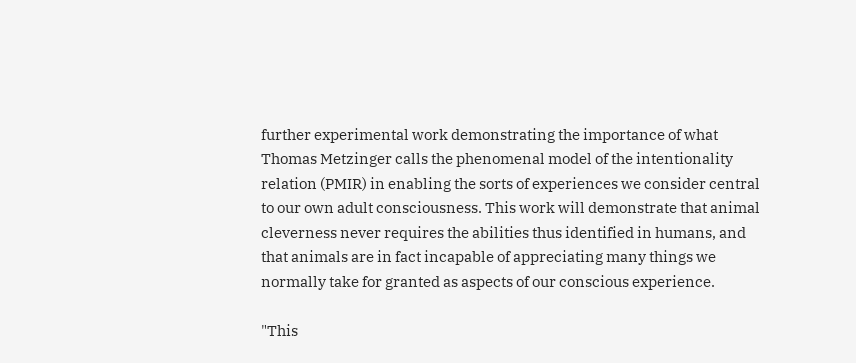further experimental work demonstrating the importance of what Thomas Metzinger calls the phenomenal model of the intentionality relation (PMIR) in enabling the sorts of experiences we consider central to our own adult consciousness. This work will demonstrate that animal cleverness never requires the abilities thus identified in humans, and that animals are in fact incapable of appreciating many things we normally take for granted as aspects of our conscious experience.

"This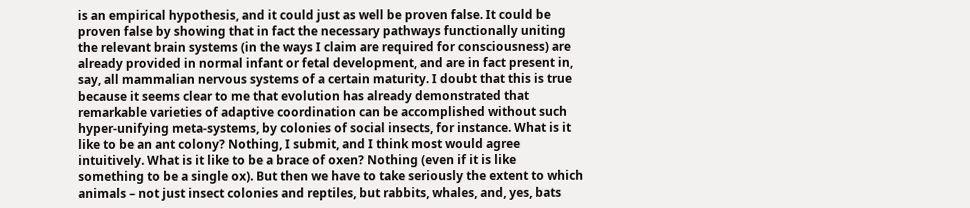is an empirical hypothesis, and it could just as well be proven false. It could be proven false by showing that in fact the necessary pathways functionally uniting the relevant brain systems (in the ways I claim are required for consciousness) are already provided in normal infant or fetal development, and are in fact present in, say, all mammalian nervous systems of a certain maturity. I doubt that this is true because it seems clear to me that evolution has already demonstrated that remarkable varieties of adaptive coordination can be accomplished without such hyper-unifying meta-systems, by colonies of social insects, for instance. What is it like to be an ant colony? Nothing, I submit, and I think most would agree intuitively. What is it like to be a brace of oxen? Nothing (even if it is like something to be a single ox). But then we have to take seriously the extent to which animals – not just insect colonies and reptiles, but rabbits, whales, and, yes, bats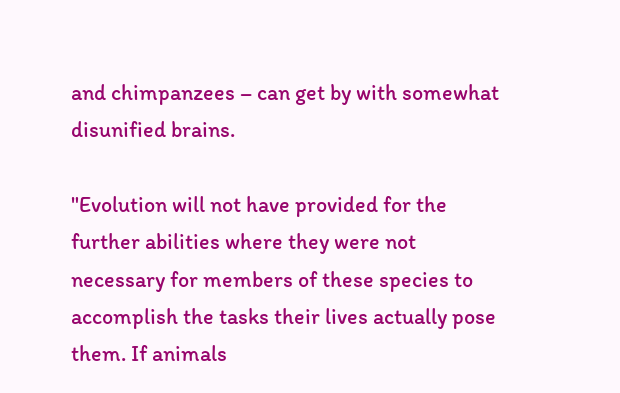and chimpanzees – can get by with somewhat disunified brains.

"Evolution will not have provided for the further abilities where they were not necessary for members of these species to accomplish the tasks their lives actually pose them. If animals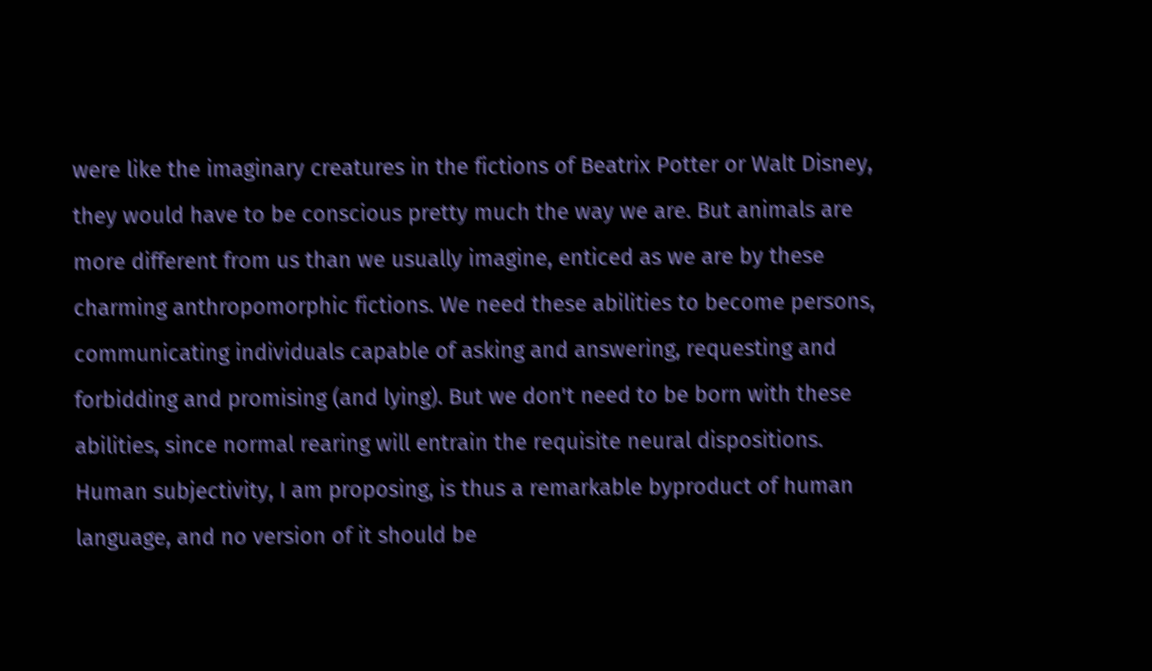were like the imaginary creatures in the fictions of Beatrix Potter or Walt Disney, they would have to be conscious pretty much the way we are. But animals are more different from us than we usually imagine, enticed as we are by these charming anthropomorphic fictions. We need these abilities to become persons, communicating individuals capable of asking and answering, requesting and forbidding and promising (and lying). But we don't need to be born with these abilities, since normal rearing will entrain the requisite neural dispositions. Human subjectivity, I am proposing, is thus a remarkable byproduct of human language, and no version of it should be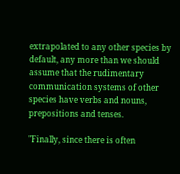extrapolated to any other species by default, any more than we should assume that the rudimentary communication systems of other species have verbs and nouns, prepositions and tenses.

"Finally, since there is often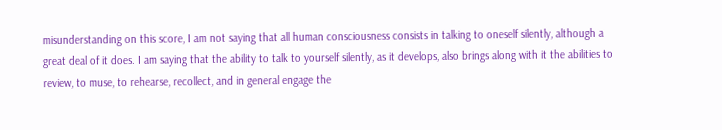misunderstanding on this score, I am not saying that all human consciousness consists in talking to oneself silently, although a great deal of it does. I am saying that the ability to talk to yourself silently, as it develops, also brings along with it the abilities to review, to muse, to rehearse, recollect, and in general engage the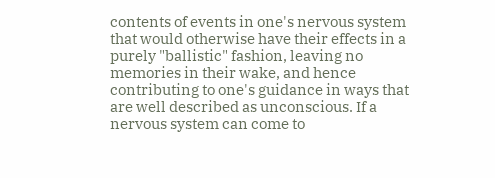contents of events in one's nervous system that would otherwise have their effects in a purely "ballistic" fashion, leaving no memories in their wake, and hence contributing to one's guidance in ways that are well described as unconscious. If a nervous system can come to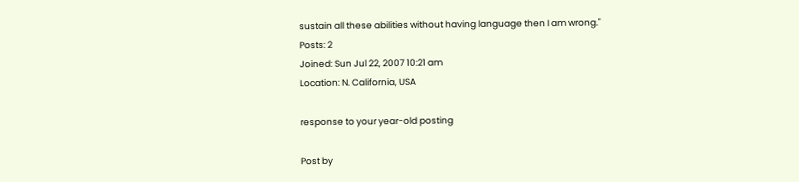sustain all these abilities without having language then I am wrong."
Posts: 2
Joined: Sun Jul 22, 2007 10:21 am
Location: N. California, USA

response to your year-old posting

Post by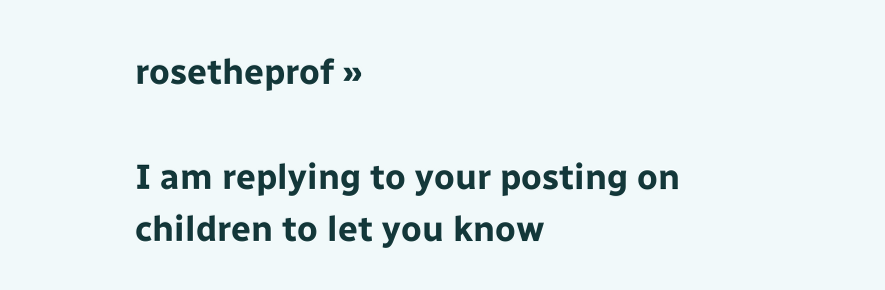rosetheprof »

I am replying to your posting on children to let you know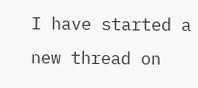I have started a new thread on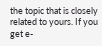the topic that is closely related to yours. If you get e-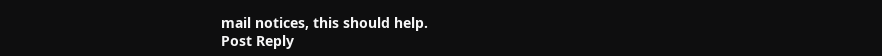mail notices, this should help.
Post Reply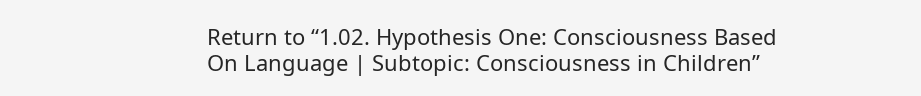Return to “1.02. Hypothesis One: Consciousness Based On Language | Subtopic: Consciousness in Children”